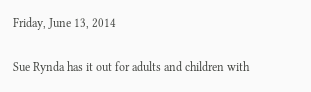Friday, June 13, 2014

Sue Rynda has it out for adults and children with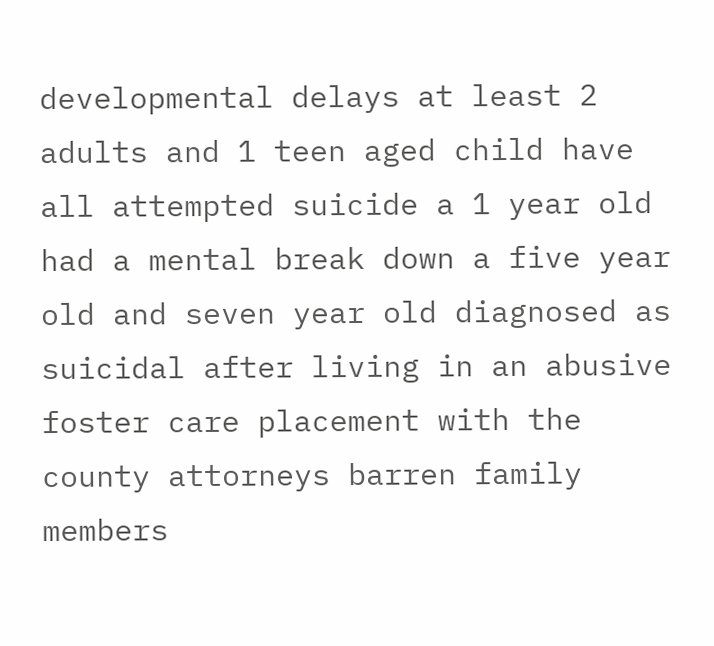developmental delays at least 2 adults and 1 teen aged child have all attempted suicide a 1 year old had a mental break down a five year old and seven year old diagnosed as suicidal after living in an abusive foster care placement with the county attorneys barren family members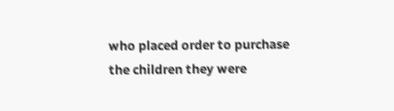who placed order to purchase the children they were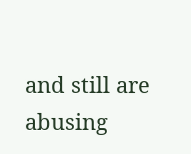and still are abusing